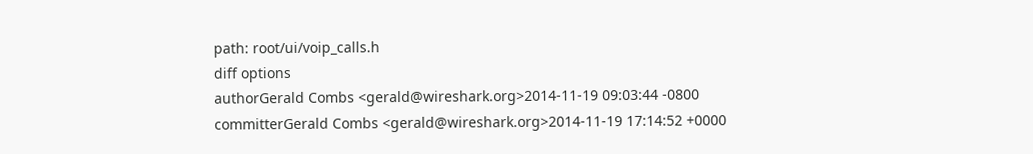path: root/ui/voip_calls.h
diff options
authorGerald Combs <gerald@wireshark.org>2014-11-19 09:03:44 -0800
committerGerald Combs <gerald@wireshark.org>2014-11-19 17:14:52 +0000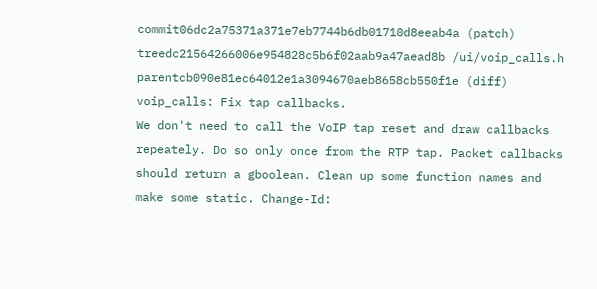commit06dc2a75371a371e7eb7744b6db01710d8eeab4a (patch)
treedc21564266006e954828c5b6f02aab9a47aead8b /ui/voip_calls.h
parentcb090e81ec64012e1a3094670aeb8658cb550f1e (diff)
voip_calls: Fix tap callbacks.
We don't need to call the VoIP tap reset and draw callbacks repeately. Do so only once from the RTP tap. Packet callbacks should return a gboolean. Clean up some function names and make some static. Change-Id: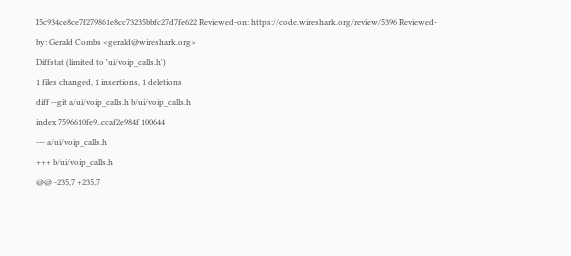I5c934ce8ce7f279861e8cc73235bbfc27d7fe622 Reviewed-on: https://code.wireshark.org/review/5396 Reviewed-by: Gerald Combs <gerald@wireshark.org>
Diffstat (limited to 'ui/voip_calls.h')
1 files changed, 1 insertions, 1 deletions
diff --git a/ui/voip_calls.h b/ui/voip_calls.h
index 7596610fe9..ccaf2e984f 100644
--- a/ui/voip_calls.h
+++ b/ui/voip_calls.h
@@ -235,7 +235,7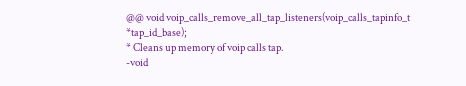@@ void voip_calls_remove_all_tap_listeners(voip_calls_tapinfo_t *tap_id_base);
* Cleans up memory of voip calls tap.
-void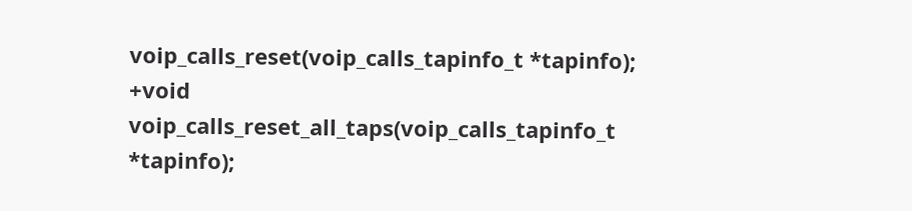voip_calls_reset(voip_calls_tapinfo_t *tapinfo);
+void voip_calls_reset_all_taps(voip_calls_tapinfo_t *tapinfo);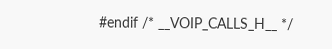#endif /* __VOIP_CALLS_H__ */